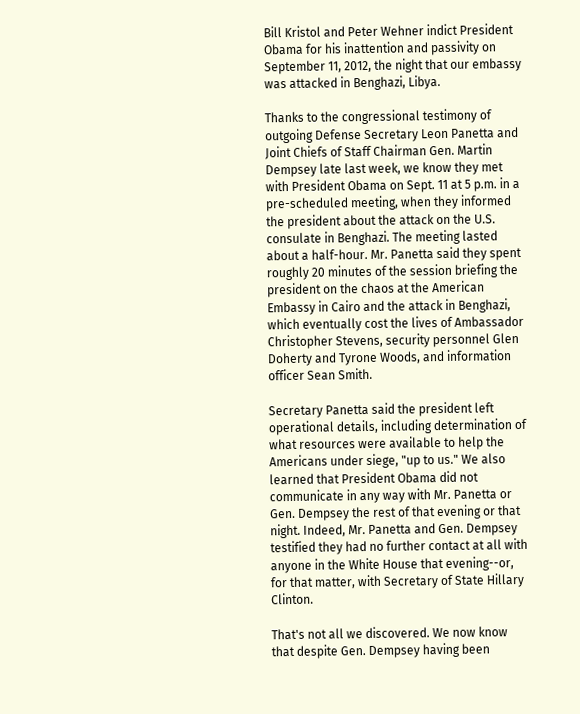Bill Kristol and Peter Wehner indict President Obama for his inattention and passivity on September 11, 2012, the night that our embassy was attacked in Benghazi, Libya.

Thanks to the congressional testimony of outgoing Defense Secretary Leon Panetta and Joint Chiefs of Staff Chairman Gen. Martin Dempsey late last week, we know they met with President Obama on Sept. 11 at 5 p.m. in a pre-scheduled meeting, when they informed the president about the attack on the U.S. consulate in Benghazi. The meeting lasted about a half-hour. Mr. Panetta said they spent roughly 20 minutes of the session briefing the president on the chaos at the American Embassy in Cairo and the attack in Benghazi, which eventually cost the lives of Ambassador Christopher Stevens, security personnel Glen Doherty and Tyrone Woods, and information officer Sean Smith.

Secretary Panetta said the president left operational details, including determination of what resources were available to help the Americans under siege, "up to us." We also learned that President Obama did not communicate in any way with Mr. Panetta or Gen. Dempsey the rest of that evening or that night. Indeed, Mr. Panetta and Gen. Dempsey testified they had no further contact at all with anyone in the White House that evening--or, for that matter, with Secretary of State Hillary Clinton.

That's not all we discovered. We now know that despite Gen. Dempsey having been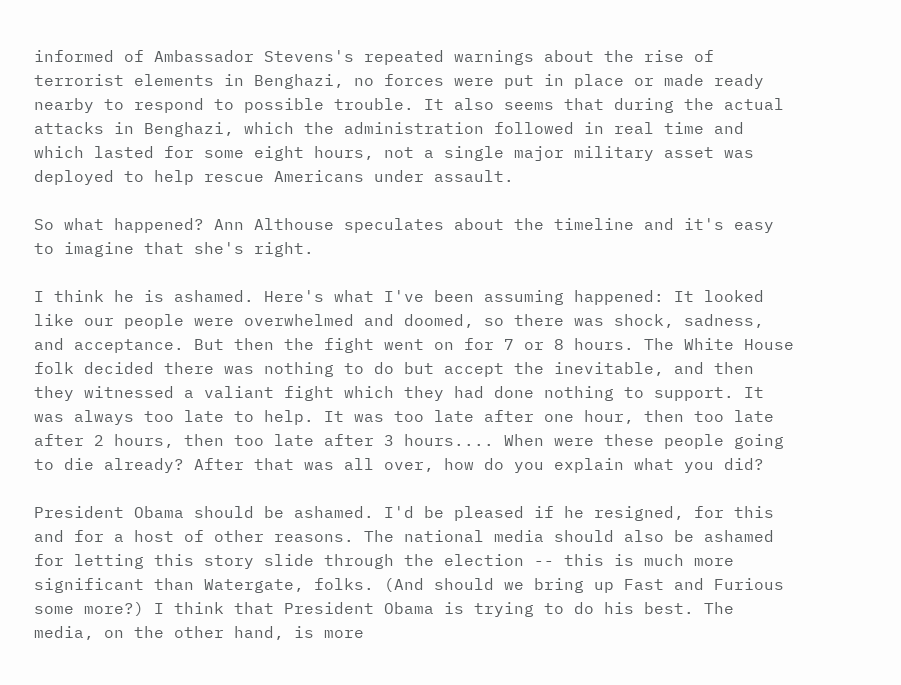informed of Ambassador Stevens's repeated warnings about the rise of terrorist elements in Benghazi, no forces were put in place or made ready nearby to respond to possible trouble. It also seems that during the actual attacks in Benghazi, which the administration followed in real time and which lasted for some eight hours, not a single major military asset was deployed to help rescue Americans under assault.

So what happened? Ann Althouse speculates about the timeline and it's easy to imagine that she's right.

I think he is ashamed. Here's what I've been assuming happened: It looked like our people were overwhelmed and doomed, so there was shock, sadness, and acceptance. But then the fight went on for 7 or 8 hours. The White House folk decided there was nothing to do but accept the inevitable, and then they witnessed a valiant fight which they had done nothing to support. It was always too late to help. It was too late after one hour, then too late after 2 hours, then too late after 3 hours.... When were these people going to die already? After that was all over, how do you explain what you did?

President Obama should be ashamed. I'd be pleased if he resigned, for this and for a host of other reasons. The national media should also be ashamed for letting this story slide through the election -- this is much more significant than Watergate, folks. (And should we bring up Fast and Furious some more?) I think that President Obama is trying to do his best. The media, on the other hand, is more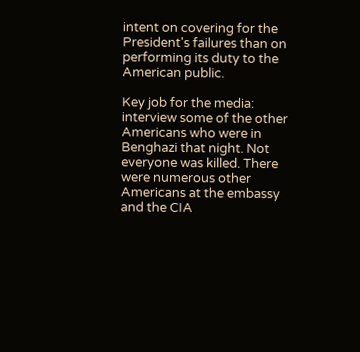intent on covering for the President's failures than on performing its duty to the American public.

Key job for the media: interview some of the other Americans who were in Benghazi that night. Not everyone was killed. There were numerous other Americans at the embassy and the CIA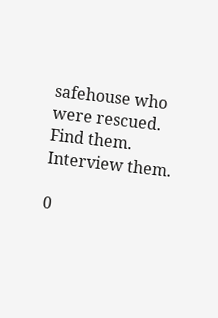safehouse who were rescued. Find them. Interview them.

0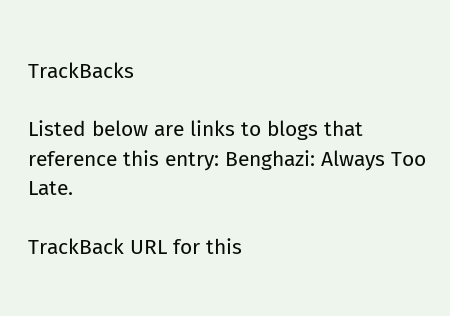TrackBacks

Listed below are links to blogs that reference this entry: Benghazi: Always Too Late.

TrackBack URL for this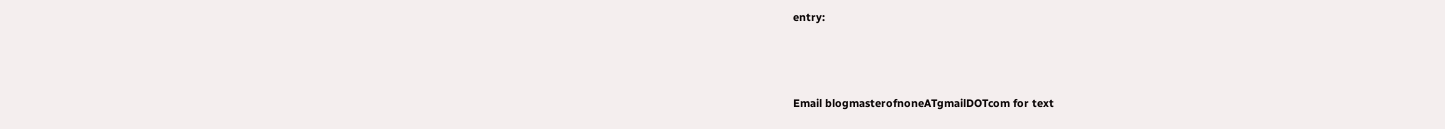entry:



Email blogmasterofnoneATgmailDOTcom for text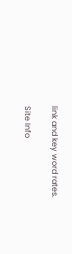link and key word rates.

Site Info